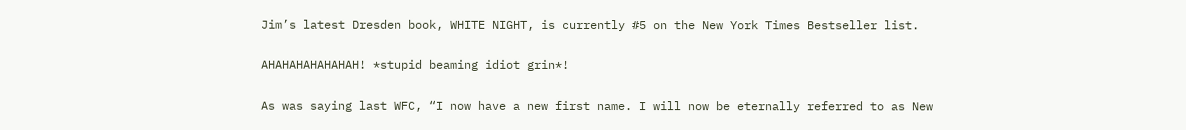Jim’s latest Dresden book, WHITE NIGHT, is currently #5 on the New York Times Bestseller list.

AHAHAHAHAHAHAH! *stupid beaming idiot grin*!

As was saying last WFC, “I now have a new first name. I will now be eternally referred to as New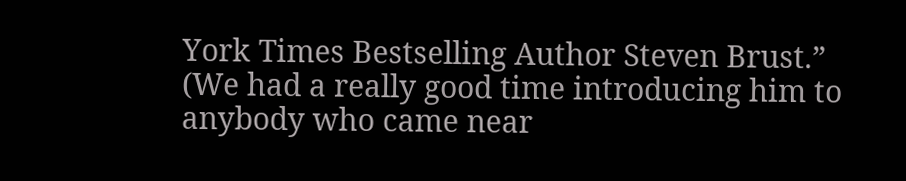York Times Bestselling Author Steven Brust.” (We had a really good time introducing him to anybody who came near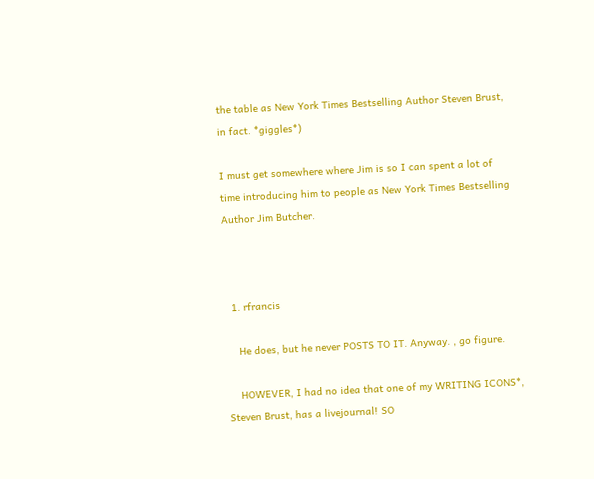the table as New York Times Bestselling Author Steven Brust, in fact. *giggles*)

I must get somewhere where Jim is so I can spent a lot of time introducing him to people as New York Times Bestselling Author Jim Butcher.



  1. rfrancis

    He does, but he never POSTS TO IT. Anyway. , go figure.

    HOWEVER, I had no idea that one of my WRITING ICONS*, Steven Brust, has a livejournal! SO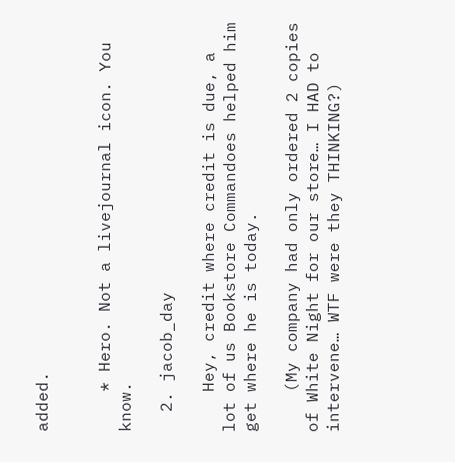added.


    * Hero. Not a livejournal icon. You know.

  2. jacob_day

    Hey, credit where credit is due, a lot of us Bookstore Commandoes helped him get where he is today.

    (My company had only ordered 2 copies of White Night for our store… I HAD to intervene… WTF were they THINKING?)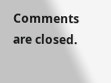Comments are closed.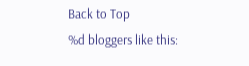Back to Top
%d bloggers like this: